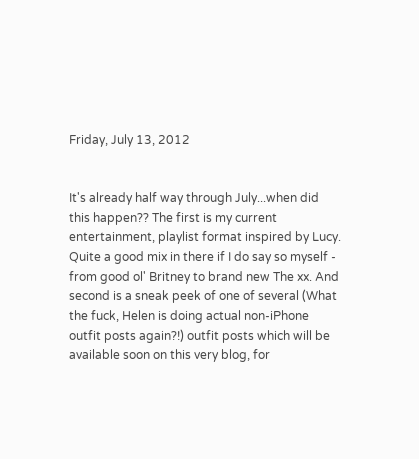Friday, July 13, 2012


It's already half way through July...when did this happen?? The first is my current entertainment, playlist format inspired by Lucy. Quite a good mix in there if I do say so myself - from good ol' Britney to brand new The xx. And second is a sneak peek of one of several (What the fuck, Helen is doing actual non-iPhone outfit posts again?!) outfit posts which will be available soon on this very blog, for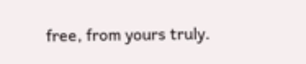free, from yours truly.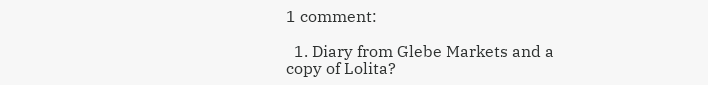1 comment:

  1. Diary from Glebe Markets and a copy of Lolita?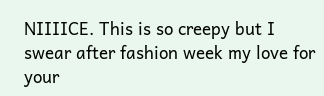NIIIICE. This is so creepy but I swear after fashion week my love for your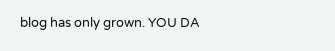blog has only grown. YOU DA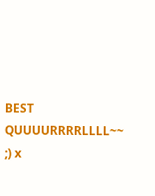BEST QUUUURRRRLLLL~~ ;) x